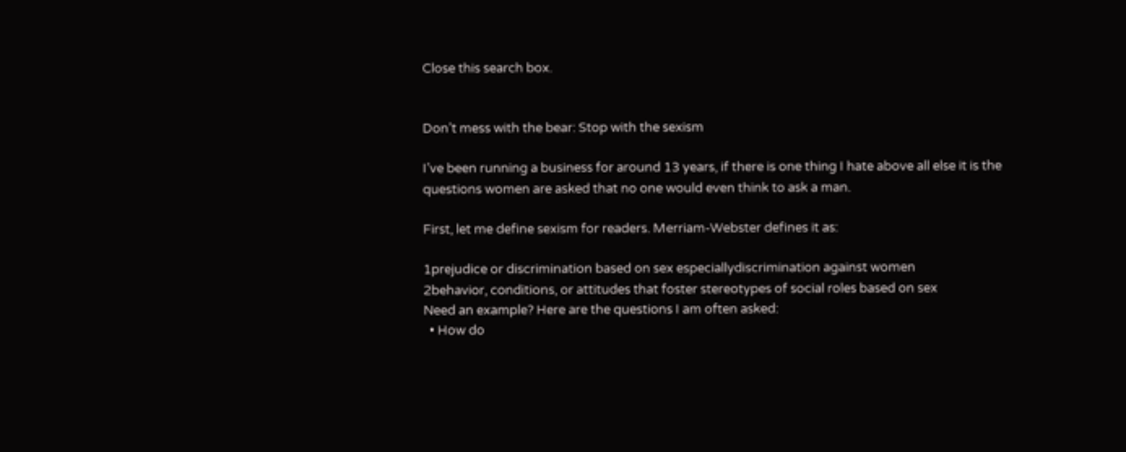Close this search box.


Don’t mess with the bear: Stop with the sexism

I’ve been running a business for around 13 years, if there is one thing I hate above all else it is the questions women are asked that no one would even think to ask a man.

First, let me define sexism for readers. Merriam-Webster defines it as:

1prejudice or discrimination based on sex especiallydiscrimination against women
2behavior, conditions, or attitudes that foster stereotypes of social roles based on sex
Need an example? Here are the questions I am often asked:
  • How do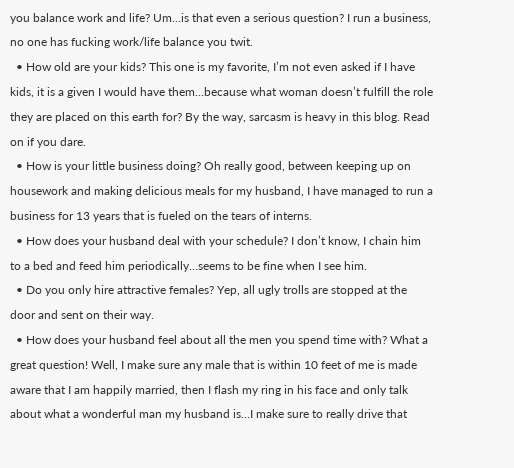you balance work and life? Um…is that even a serious question? I run a business, no one has fucking work/life balance you twit.
  • How old are your kids? This one is my favorite, I’m not even asked if I have kids, it is a given I would have them…because what woman doesn’t fulfill the role they are placed on this earth for? By the way, sarcasm is heavy in this blog. Read on if you dare.
  • How is your little business doing? Oh really good, between keeping up on housework and making delicious meals for my husband, I have managed to run a business for 13 years that is fueled on the tears of interns.
  • How does your husband deal with your schedule? I don’t know, I chain him to a bed and feed him periodically…seems to be fine when I see him.
  • Do you only hire attractive females? Yep, all ugly trolls are stopped at the door and sent on their way.
  • How does your husband feel about all the men you spend time with? What a great question! Well, I make sure any male that is within 10 feet of me is made aware that I am happily married, then I flash my ring in his face and only talk about what a wonderful man my husband is…I make sure to really drive that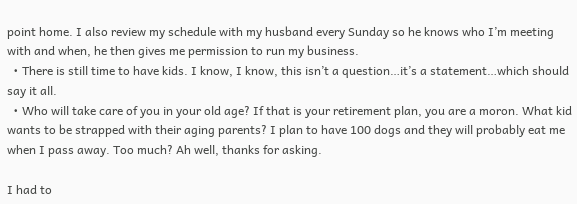point home. I also review my schedule with my husband every Sunday so he knows who I’m meeting with and when, he then gives me permission to run my business.
  • There is still time to have kids. I know, I know, this isn’t a question…it’s a statement…which should say it all.
  • Who will take care of you in your old age? If that is your retirement plan, you are a moron. What kid wants to be strapped with their aging parents? I plan to have 100 dogs and they will probably eat me when I pass away. Too much? Ah well, thanks for asking.

I had to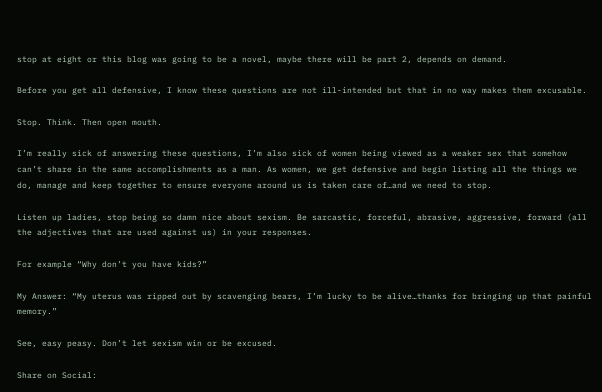stop at eight or this blog was going to be a novel, maybe there will be part 2, depends on demand.

Before you get all defensive, I know these questions are not ill-intended but that in no way makes them excusable.

Stop. Think. Then open mouth.

I’m really sick of answering these questions, I’m also sick of women being viewed as a weaker sex that somehow can’t share in the same accomplishments as a man. As women, we get defensive and begin listing all the things we do, manage and keep together to ensure everyone around us is taken care of…and we need to stop.

Listen up ladies, stop being so damn nice about sexism. Be sarcastic, forceful, abrasive, aggressive, forward (all the adjectives that are used against us) in your responses.

For example “Why don’t you have kids?”

My Answer: “My uterus was ripped out by scavenging bears, I’m lucky to be alive…thanks for bringing up that painful memory.”

See, easy peasy. Don’t let sexism win or be excused.

Share on Social: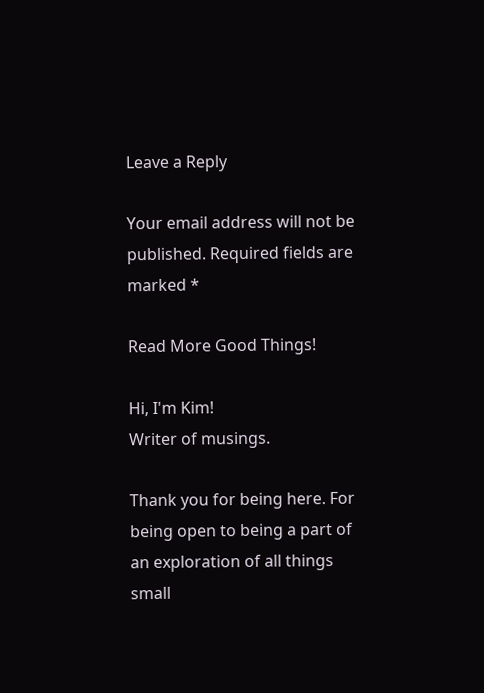Leave a Reply

Your email address will not be published. Required fields are marked *

Read More Good Things!

Hi, I'm Kim!
Writer of musings.

Thank you for being here. For being open to being a part of an exploration of all things small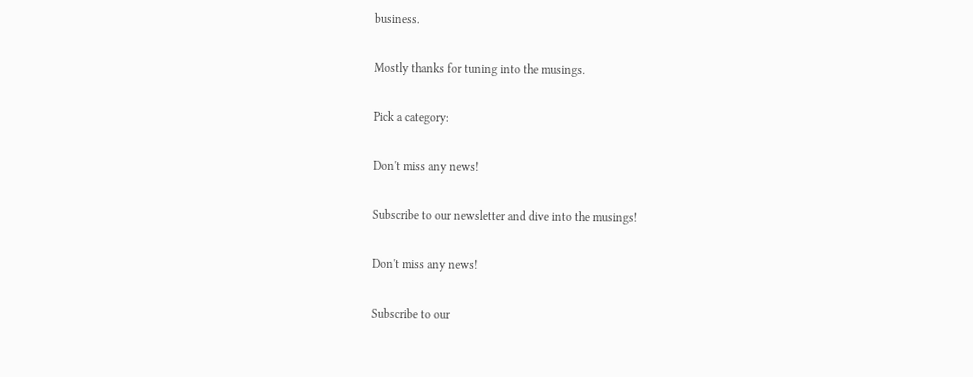business.

Mostly thanks for tuning into the musings.

Pick a category:

Don't miss any news!

Subscribe to our newsletter and dive into the musings!

Don't miss any news!

Subscribe to our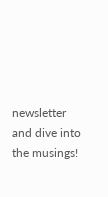newsletter and dive into the musings!